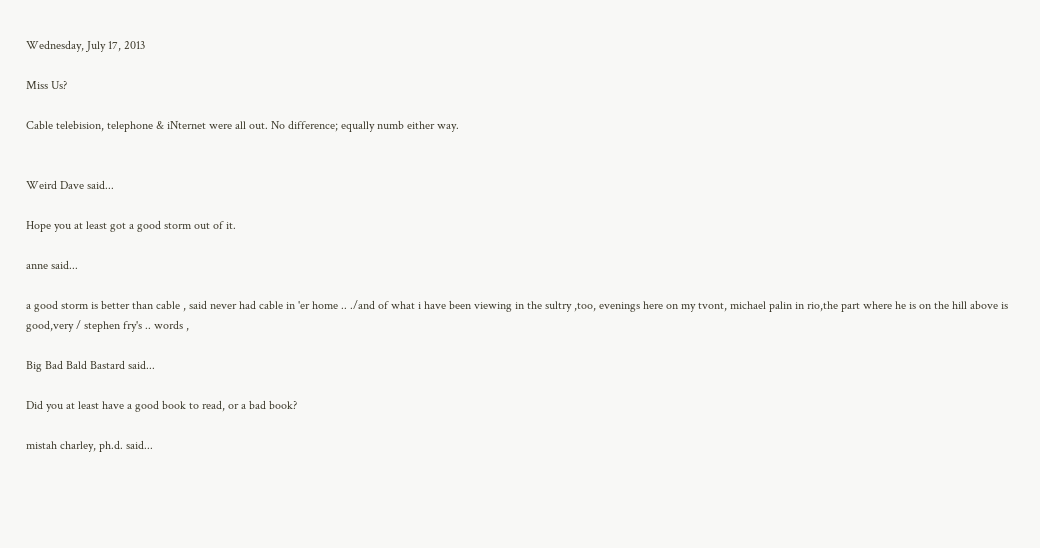Wednesday, July 17, 2013

Miss Us?

Cable telebision, telephone & iNternet were all out. No difference; equally numb either way.


Weird Dave said...

Hope you at least got a good storm out of it.

anne said...

a good storm is better than cable , said never had cable in 'er home .. ./and of what i have been viewing in the sultry ,too, evenings here on my tvont, michael palin in rio,the part where he is on the hill above is good,very / stephen fry's .. words ,

Big Bad Bald Bastard said...

Did you at least have a good book to read, or a bad book?

mistah charley, ph.d. said...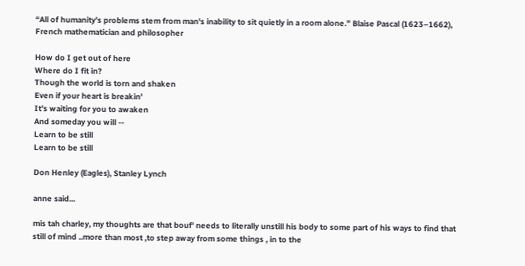“All of humanity's problems stem from man's inability to sit quietly in a room alone.” Blaise Pascal (1623–1662), French mathematician and philosopher

How do I get out of here
Where do I fit in?
Though the world is torn and shaken
Even if your heart is breakin'
It's waiting for you to awaken
And someday you will --
Learn to be still
Learn to be still

Don Henley (Eagles), Stanley Lynch

anne said...

mis tah charley, my thoughts are that bouf' needs to literally unstill his body to some part of his ways to find that still of mind ..more than most ,to step away from some things , in to the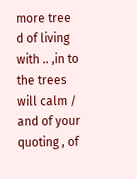more tree d of living with .. ,in to the trees will calm / and of your quoting , of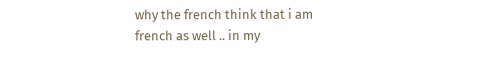why the french think that i am french as well .. in my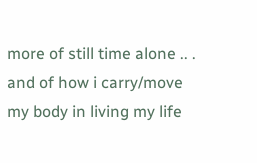more of still time alone .. . and of how i carry/move my body in living my life